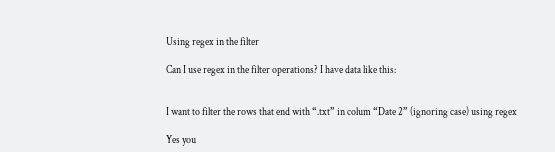Using regex in the filter

Can I use regex in the filter operations? I have data like this:


I want to filter the rows that end with “.txt” in colum “Date 2” (ignoring case) using regex

Yes you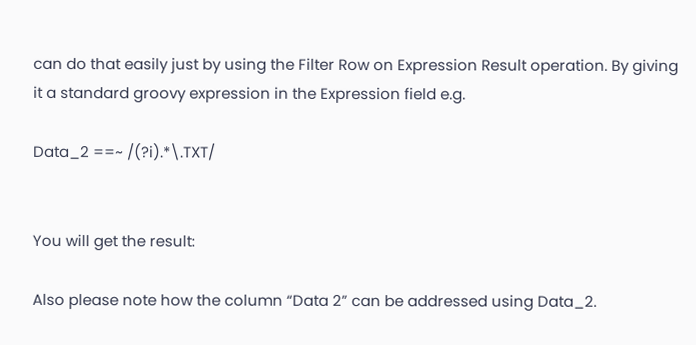can do that easily just by using the Filter Row on Expression Result operation. By giving it a standard groovy expression in the Expression field e.g.

Data_2 ==~ /(?i).*\.TXT/


You will get the result:

Also please note how the column “Data 2” can be addressed using Data_2.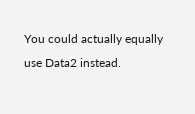You could actually equally use Data2 instead.